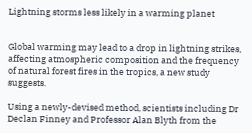Lightning storms less likely in a warming planet


Global warming may lead to a drop in lightning strikes, affecting atmospheric composition and the frequency of natural forest fires in the tropics, a new study suggests.

Using a newly-devised method, scientists including Dr Declan Finney and Professor Alan Blyth from the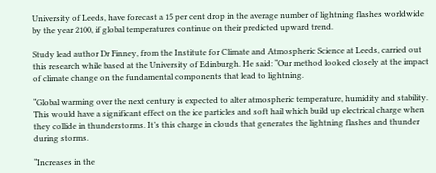University of Leeds, have forecast a 15 per cent drop in the average number of lightning flashes worldwide by the year 2100, if global temperatures continue on their predicted upward trend.

Study lead author Dr Finney, from the Institute for Climate and Atmospheric Science at Leeds, carried out this research while based at the University of Edinburgh. He said: “Our method looked closely at the impact of climate change on the fundamental components that lead to lightning.

“Global warming over the next century is expected to alter atmospheric temperature, humidity and stability. This would have a significant effect on the ice particles and soft hail which build up electrical charge when they collide in thunderstorms. It’s this charge in clouds that generates the lightning flashes and thunder during storms.

“Increases in the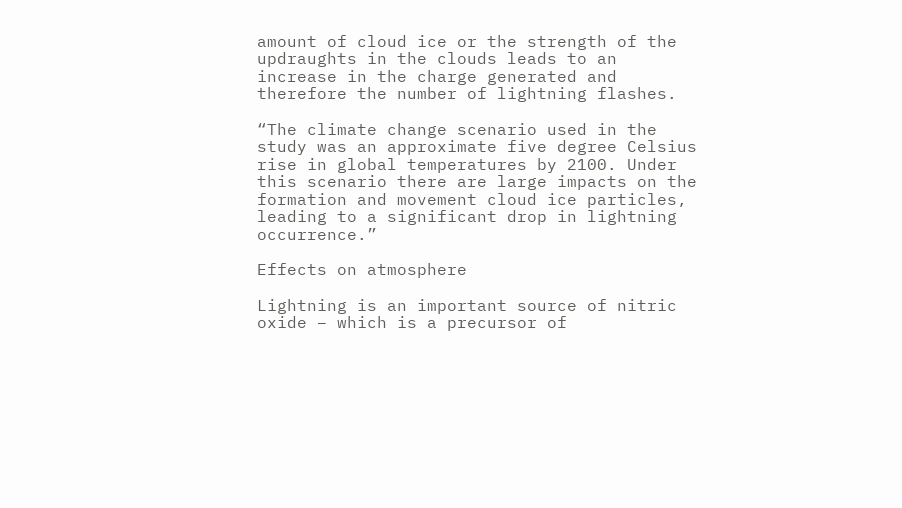amount of cloud ice or the strength of the updraughts in the clouds leads to an increase in the charge generated and therefore the number of lightning flashes.

“The climate change scenario used in the study was an approximate five degree Celsius rise in global temperatures by 2100. Under this scenario there are large impacts on the formation and movement cloud ice particles, leading to a significant drop in lightning occurrence.”

Effects on atmosphere

Lightning is an important source of nitric oxide – which is a precursor of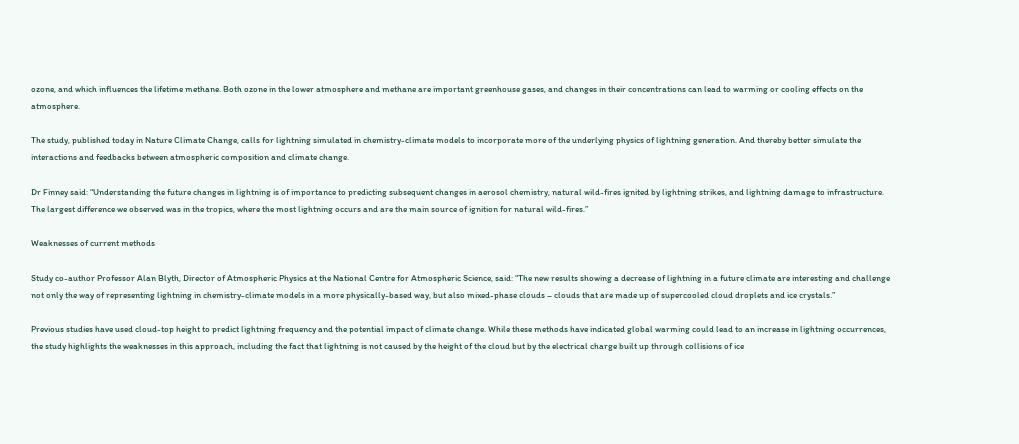ozone, and which influences the lifetime methane. Both ozone in the lower atmosphere and methane are important greenhouse gases, and changes in their concentrations can lead to warming or cooling effects on the atmosphere.

The study, published today in Nature Climate Change, calls for lightning simulated in chemistry-climate models to incorporate more of the underlying physics of lightning generation. And thereby better simulate the interactions and feedbacks between atmospheric composition and climate change.

Dr Finney said: “Understanding the future changes in lightning is of importance to predicting subsequent changes in aerosol chemistry, natural wild-fires ignited by lightning strikes, and lightning damage to infrastructure. The largest difference we observed was in the tropics, where the most lightning occurs and are the main source of ignition for natural wild-fires.”

Weaknesses of current methods

Study co-author Professor Alan Blyth, Director of Atmospheric Physics at the National Centre for Atmospheric Science, said: “The new results showing a decrease of lightning in a future climate are interesting and challenge not only the way of representing lightning in chemistry-climate models in a more physically-based way, but also mixed-phase clouds – clouds that are made up of supercooled cloud droplets and ice crystals.”

Previous studies have used cloud-top height to predict lightning frequency and the potential impact of climate change. While these methods have indicated global warming could lead to an increase in lightning occurrences, the study highlights the weaknesses in this approach, including the fact that lightning is not caused by the height of the cloud but by the electrical charge built up through collisions of ice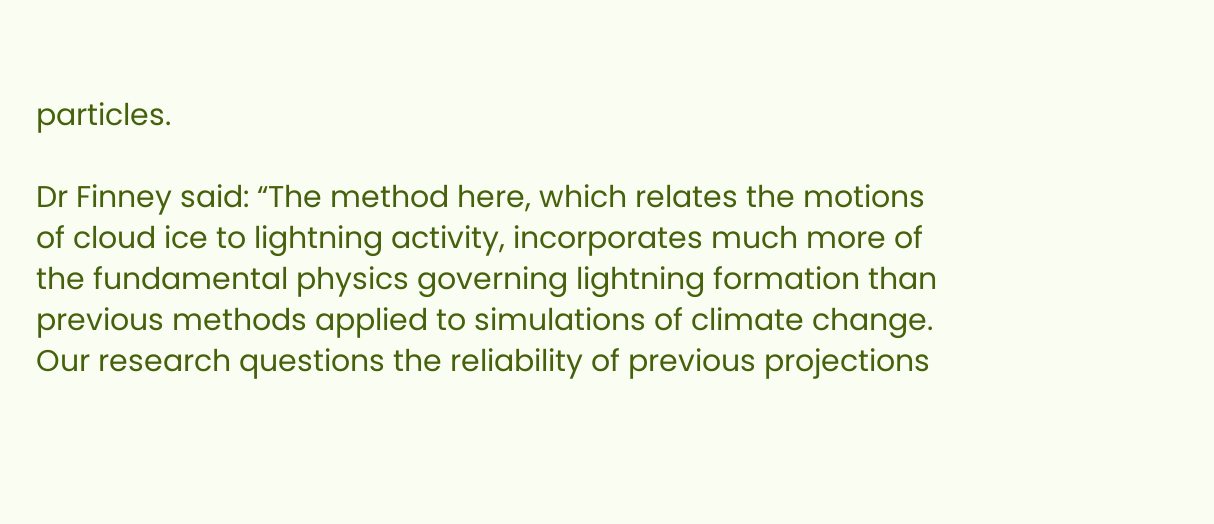particles.

Dr Finney said: “The method here, which relates the motions of cloud ice to lightning activity, incorporates much more of the fundamental physics governing lightning formation than previous methods applied to simulations of climate change. Our research questions the reliability of previous projections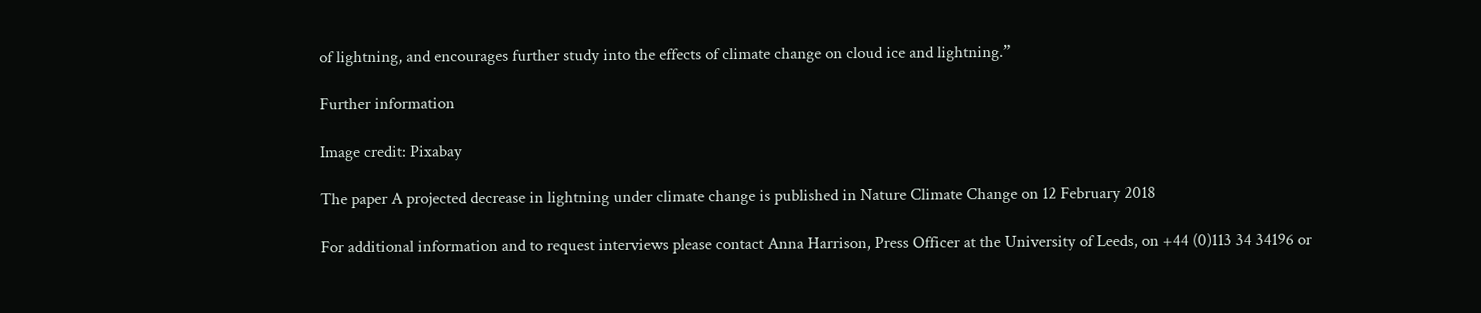of lightning, and encourages further study into the effects of climate change on cloud ice and lightning.”

Further information

Image credit: Pixabay

The paper A projected decrease in lightning under climate change is published in Nature Climate Change on 12 February 2018

For additional information and to request interviews please contact Anna Harrison, Press Officer at the University of Leeds, on +44 (0)113 34 34196 or